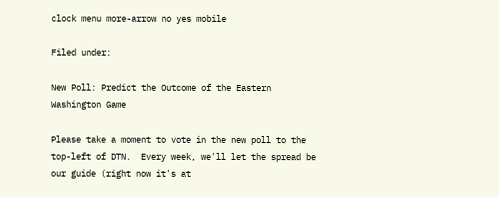clock menu more-arrow no yes mobile

Filed under:

New Poll: Predict the Outcome of the Eastern Washington Game

Please take a moment to vote in the new poll to the top-left of DTN.  Every week, we'll let the spread be our guide (right now it's at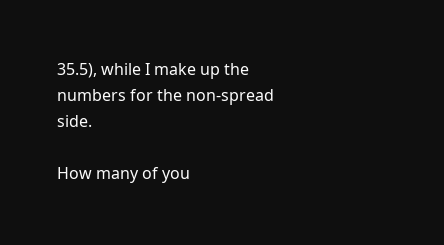35.5), while I make up the numbers for the non-spread side.

How many of you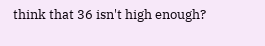think that 36 isn't high enough?